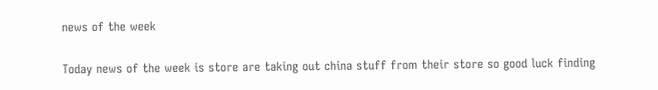news of the week

Today news of the week is store are taking out china stuff from their store so good luck finding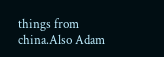things from china.Also Adam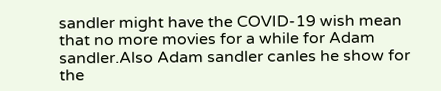sandler might have the COVID-19 wish mean that no more movies for a while for Adam sandler.Also Adam sandler canles he show for the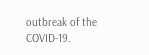outbreak of the COVID-19.